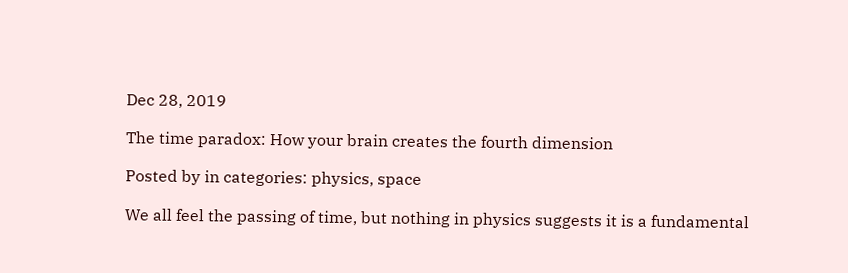Dec 28, 2019

The time paradox: How your brain creates the fourth dimension

Posted by in categories: physics, space

We all feel the passing of time, but nothing in physics suggests it is a fundamental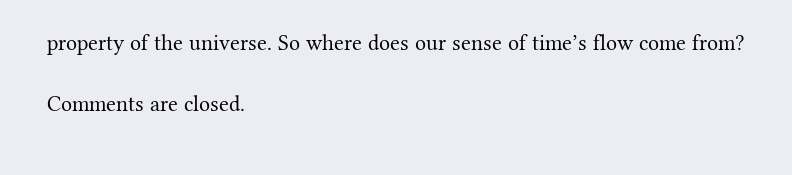property of the universe. So where does our sense of time’s flow come from?

Comments are closed.